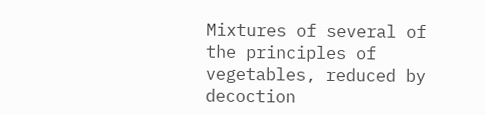Mixtures of several of the principles of vegetables, reduced by decoction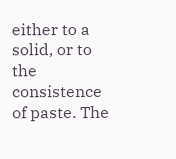either to a solid, or to the consistence of paste. The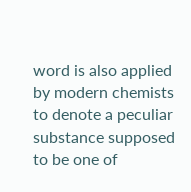word is also applied by modern chemists to denote a peculiar substance supposed to be one of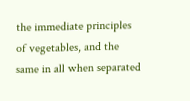the immediate principles of vegetables, and the same in all when separated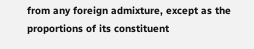from any foreign admixture, except as the proportions of its constituent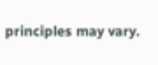principles may vary.